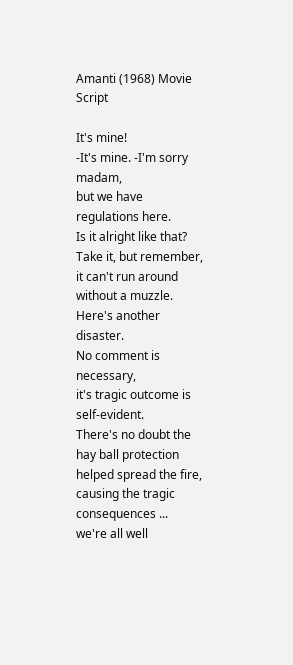Amanti (1968) Movie Script

It's mine!
-It's mine. -I'm sorry madam,
but we have regulations here.
Is it alright like that?
Take it, but remember,
it can't run around without a muzzle.
Here's another disaster.
No comment is necessary,
it's tragic outcome is self-evident.
There's no doubt the hay ball protection
helped spread the fire,
causing the tragic consequences ...
we're all well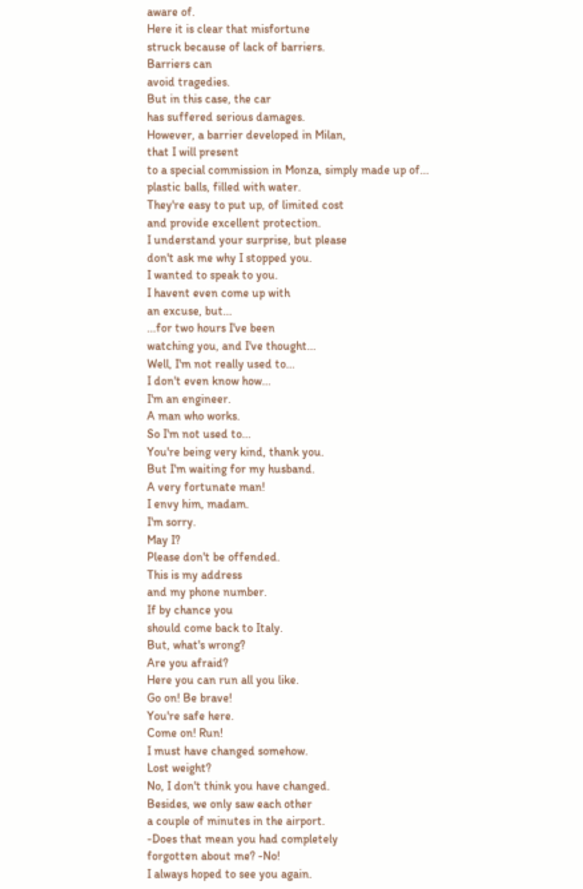aware of.
Here it is clear that misfortune
struck because of lack of barriers.
Barriers can
avoid tragedies.
But in this case, the car
has suffered serious damages.
However, a barrier developed in Milan,
that I will present
to a special commission in Monza, simply made up of...
plastic balls, filled with water.
They're easy to put up, of limited cost
and provide excellent protection.
I understand your surprise, but please
don't ask me why I stopped you.
I wanted to speak to you.
I havent even come up with
an excuse, but...
...for two hours I've been
watching you, and I've thought...
Well, I'm not really used to...
I don't even know how...
I'm an engineer.
A man who works.
So I'm not used to...
You're being very kind, thank you.
But I'm waiting for my husband.
A very fortunate man!
I envy him, madam.
I'm sorry.
May I?
Please don't be offended.
This is my address
and my phone number.
If by chance you
should come back to Italy.
But, what's wrong?
Are you afraid?
Here you can run all you like.
Go on! Be brave!
You're safe here.
Come on! Run!
I must have changed somehow.
Lost weight?
No, I don't think you have changed.
Besides, we only saw each other
a couple of minutes in the airport.
-Does that mean you had completely
forgotten about me? -No!
I always hoped to see you again.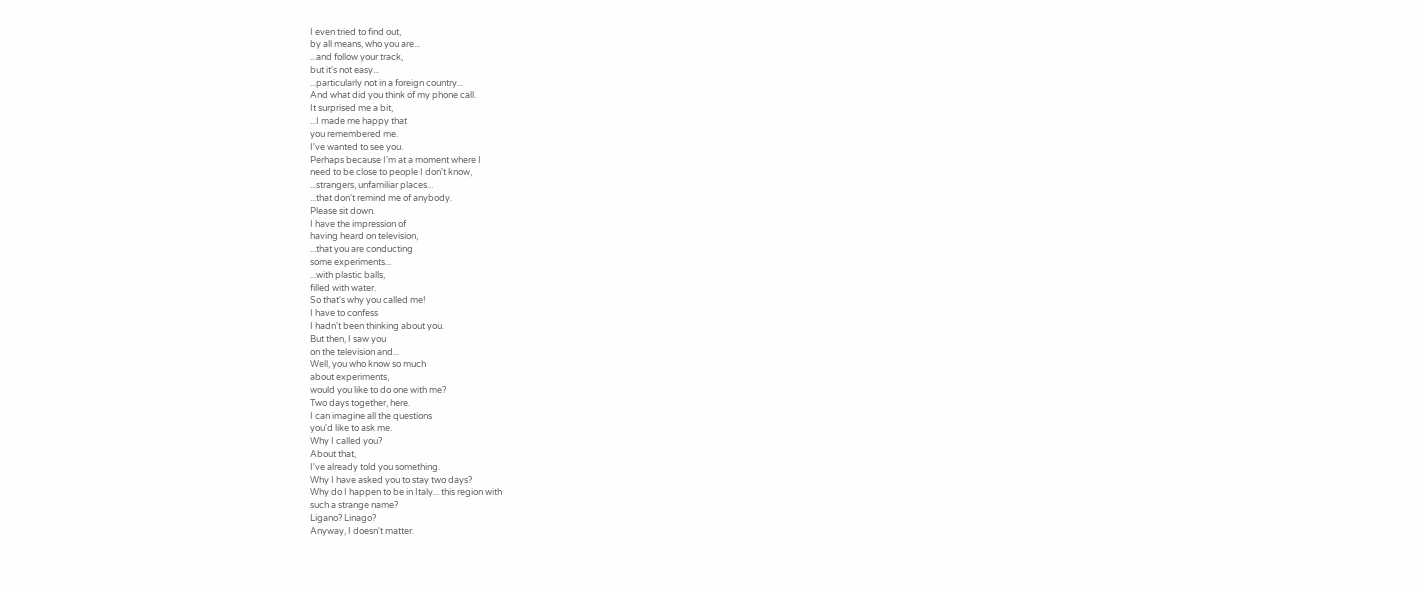I even tried to find out,
by all means, who you are...
...and follow your track,
but it's not easy...
...particularly not in a foreign country...
And what did you think of my phone call.
It surprised me a bit,
...I made me happy that
you remembered me.
I've wanted to see you.
Perhaps because I'm at a moment where I
need to be close to people I don't know,
...strangers, unfamiliar places...
...that don't remind me of anybody.
Please sit down.
I have the impression of
having heard on television,
...that you are conducting
some experiments...
...with plastic balls,
filled with water.
So that's why you called me!
I have to confess
I hadn't been thinking about you.
But then, I saw you
on the television and...
Well, you who know so much
about experiments,
would you like to do one with me?
Two days together, here.
I can imagine all the questions
you'd like to ask me.
Why I called you?
About that,
I've already told you something.
Why I have asked you to stay two days?
Why do I happen to be in Italy... this region with
such a strange name?
Ligano? Linago?
Anyway, I doesn't matter.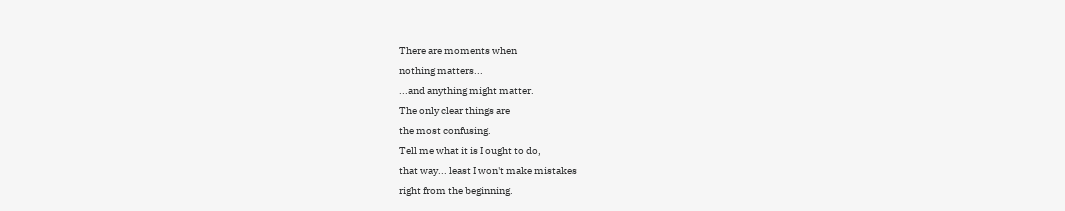There are moments when
nothing matters...
...and anything might matter.
The only clear things are
the most confusing.
Tell me what it is I ought to do,
that way... least I won't make mistakes
right from the beginning.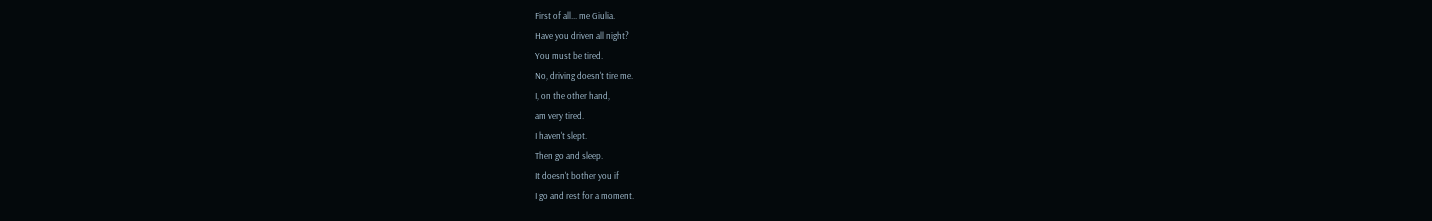First of all... me Giulia.
Have you driven all night?
You must be tired.
No, driving doesn't tire me.
I, on the other hand,
am very tired.
I haven't slept.
Then go and sleep.
It doesn't bother you if
I go and rest for a moment.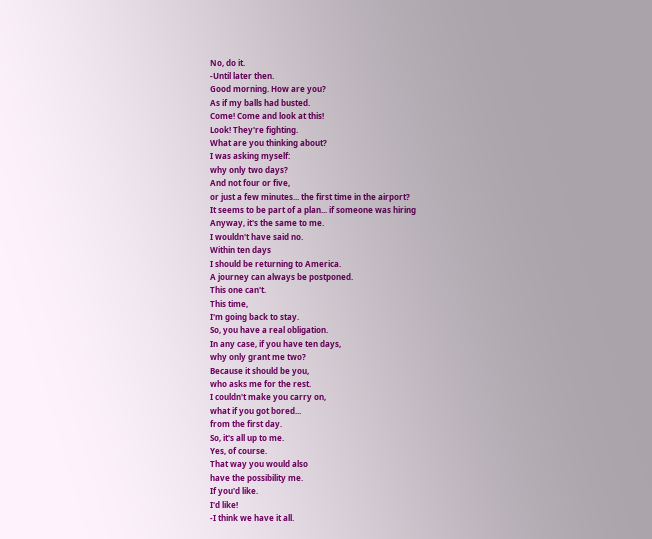No, do it.
-Until later then.
Good morning. How are you?
As if my balls had busted.
Come! Come and look at this!
Look! They're fighting.
What are you thinking about?
I was asking myself:
why only two days?
And not four or five,
or just a few minutes... the first time in the airport?
It seems to be part of a plan... if someone was hiring
Anyway, it's the same to me.
I wouldn't have said no.
Within ten days
I should be returning to America.
A journey can always be postponed.
This one can't.
This time,
I'm going back to stay.
So, you have a real obligation.
In any case, if you have ten days,
why only grant me two?
Because it should be you,
who asks me for the rest.
I couldn't make you carry on,
what if you got bored...
from the first day.
So, it's all up to me.
Yes, of course.
That way you would also
have the possibility me.
If you'd like.
I'd like!
-I think we have it all.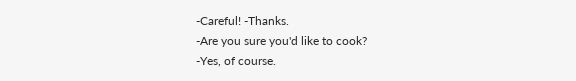-Careful! -Thanks.
-Are you sure you'd like to cook?
-Yes, of course.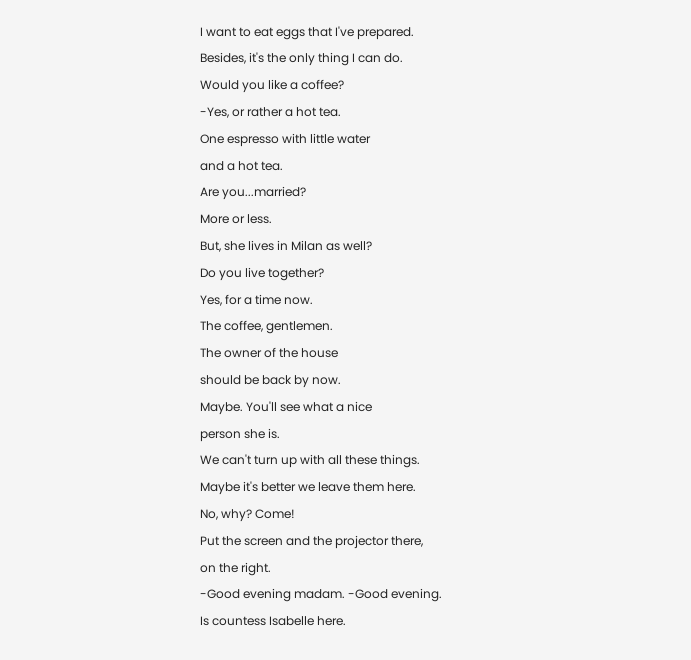I want to eat eggs that I've prepared.
Besides, it's the only thing I can do.
Would you like a coffee?
-Yes, or rather a hot tea.
One espresso with little water
and a hot tea.
Are you...married?
More or less.
But, she lives in Milan as well?
Do you live together?
Yes, for a time now.
The coffee, gentlemen.
The owner of the house
should be back by now.
Maybe. You'll see what a nice
person she is.
We can't turn up with all these things.
Maybe it's better we leave them here.
No, why? Come!
Put the screen and the projector there,
on the right.
-Good evening madam. -Good evening.
Is countess Isabelle here.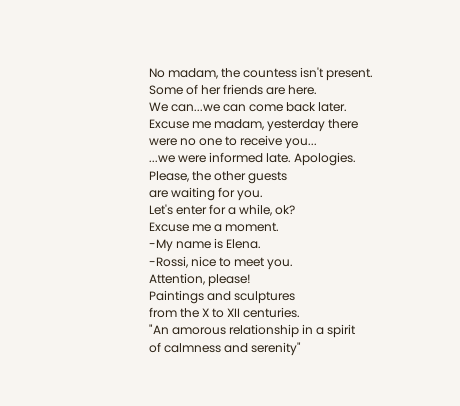No madam, the countess isn't present.
Some of her friends are here.
We can...we can come back later.
Excuse me madam, yesterday there
were no one to receive you...
...we were informed late. Apologies.
Please, the other guests
are waiting for you.
Let's enter for a while, ok?
Excuse me a moment.
-My name is Elena.
-Rossi, nice to meet you.
Attention, please!
Paintings and sculptures
from the X to XII centuries.
"An amorous relationship in a spirit
of calmness and serenity"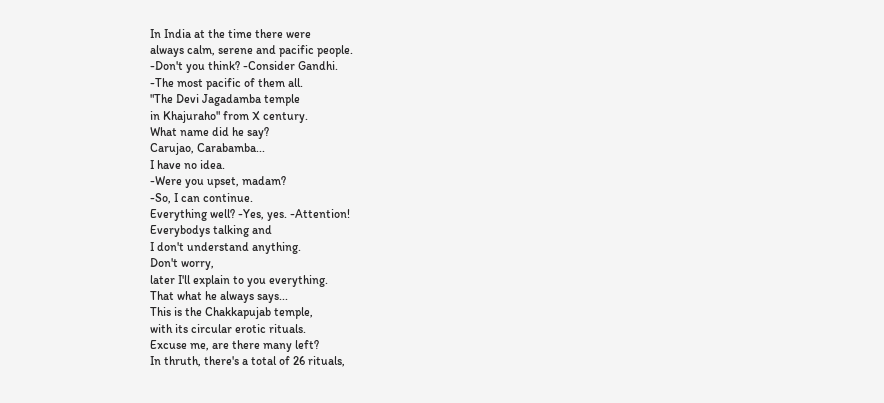In India at the time there were
always calm, serene and pacific people.
-Don't you think? -Consider Gandhi.
-The most pacific of them all.
"The Devi Jagadamba temple
in Khajuraho" from X century.
What name did he say?
Carujao, Carabamba...
I have no idea.
-Were you upset, madam?
-So, I can continue.
Everything well? -Yes, yes. -Attention!
Everybodys talking and
I don't understand anything.
Don't worry,
later I'll explain to you everything.
That what he always says...
This is the Chakkapujab temple,
with its circular erotic rituals.
Excuse me, are there many left?
In thruth, there's a total of 26 rituals,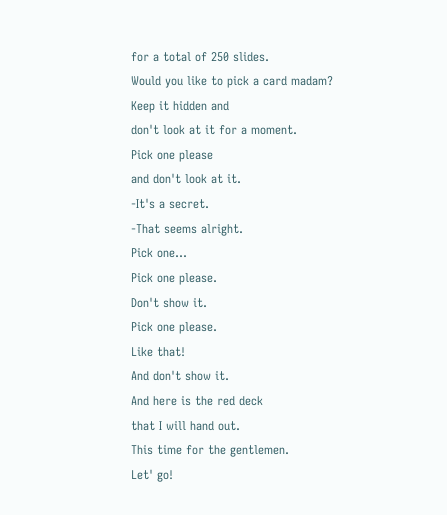for a total of 250 slides.
Would you like to pick a card madam?
Keep it hidden and
don't look at it for a moment.
Pick one please
and don't look at it.
-It's a secret.
-That seems alright.
Pick one...
Pick one please.
Don't show it.
Pick one please.
Like that!
And don't show it.
And here is the red deck
that I will hand out.
This time for the gentlemen.
Let' go!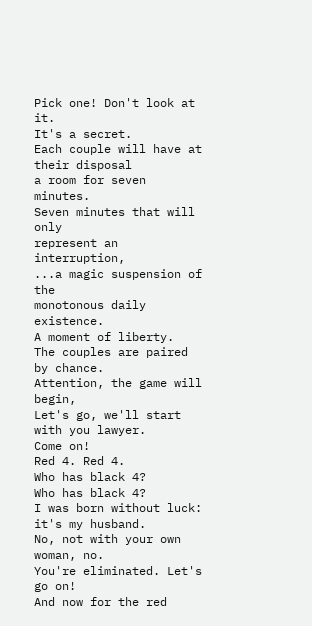Pick one! Don't look at it.
It's a secret.
Each couple will have at their disposal
a room for seven minutes.
Seven minutes that will only
represent an interruption,
...a magic suspension of the
monotonous daily existence.
A moment of liberty.
The couples are paired by chance.
Attention, the game will begin,
Let's go, we'll start with you lawyer.
Come on!
Red 4. Red 4.
Who has black 4?
Who has black 4?
I was born without luck:
it's my husband.
No, not with your own woman, no.
You're eliminated. Let's go on!
And now for the red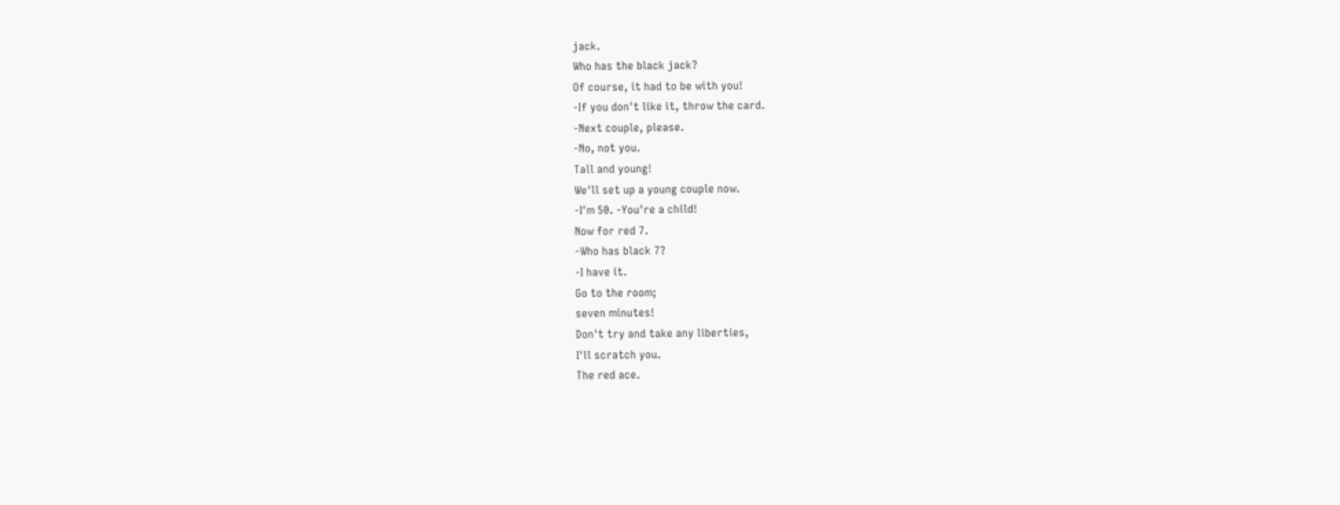jack.
Who has the black jack?
Of course, it had to be with you!
-If you don't like it, throw the card.
-Next couple, please.
-No, not you.
Tall and young!
We'll set up a young couple now.
-I'm 50. -You're a child!
Now for red 7.
-Who has black 7?
-I have it.
Go to the room;
seven minutes!
Don't try and take any liberties,
I'll scratch you.
The red ace.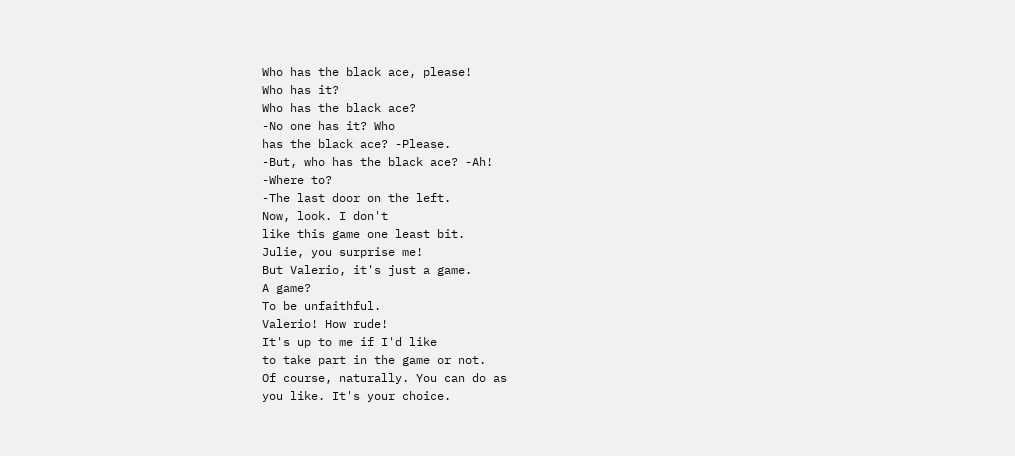Who has the black ace, please!
Who has it?
Who has the black ace?
-No one has it? Who
has the black ace? -Please.
-But, who has the black ace? -Ah!
-Where to?
-The last door on the left.
Now, look. I don't
like this game one least bit.
Julie, you surprise me!
But Valerio, it's just a game.
A game?
To be unfaithful.
Valerio! How rude!
It's up to me if I'd like
to take part in the game or not.
Of course, naturally. You can do as
you like. It's your choice.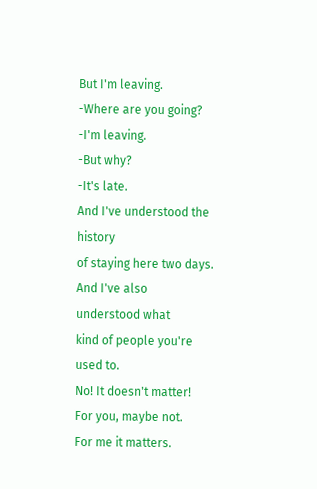But I'm leaving.
-Where are you going?
-I'm leaving.
-But why?
-It's late.
And I've understood the history
of staying here two days.
And I've also understood what
kind of people you're used to.
No! It doesn't matter!
For you, maybe not.
For me it matters.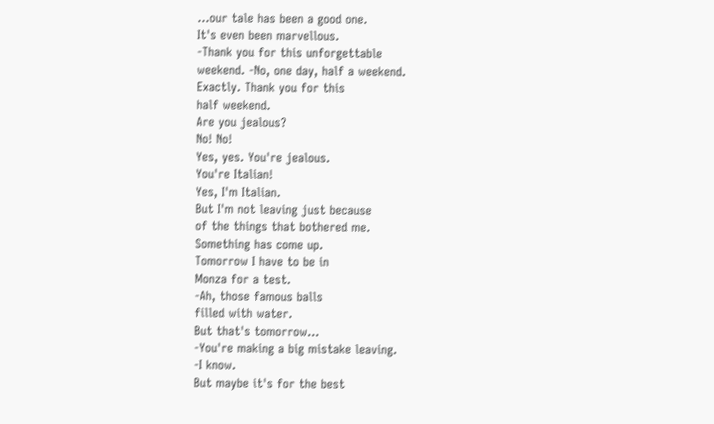...our tale has been a good one.
It's even been marvellous.
-Thank you for this unforgettable
weekend. -No, one day, half a weekend.
Exactly. Thank you for this
half weekend.
Are you jealous?
No! No!
Yes, yes. You're jealous.
You're Italian!
Yes, I'm Italian.
But I'm not leaving just because
of the things that bothered me.
Something has come up.
Tomorrow I have to be in
Monza for a test.
-Ah, those famous balls
filled with water.
But that's tomorrow...
-You're making a big mistake leaving.
-I know.
But maybe it's for the best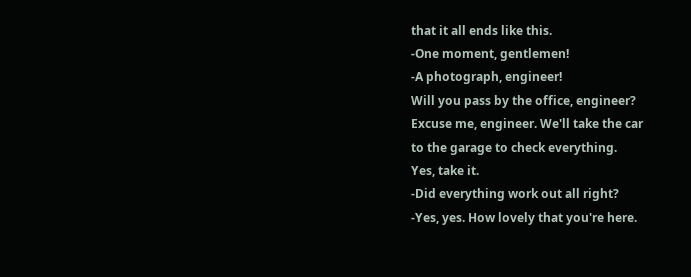that it all ends like this.
-One moment, gentlemen!
-A photograph, engineer!
Will you pass by the office, engineer?
Excuse me, engineer. We'll take the car
to the garage to check everything.
Yes, take it.
-Did everything work out all right?
-Yes, yes. How lovely that you're here.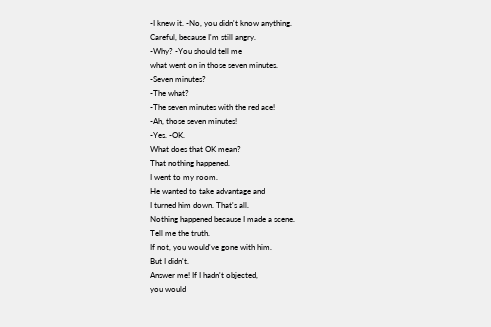-I knew it. -No, you didn't know anything.
Careful, because I'm still angry.
-Why? -You should tell me
what went on in those seven minutes.
-Seven minutes?
-The what?
-The seven minutes with the red ace!
-Ah, those seven minutes!
-Yes. -OK.
What does that OK mean?
That nothing happened.
I went to my room.
He wanted to take advantage and
I turned him down. That's all.
Nothing happened because I made a scene.
Tell me the truth.
If not, you would've gone with him.
But I didn't.
Answer me! If I hadn't objected,
you would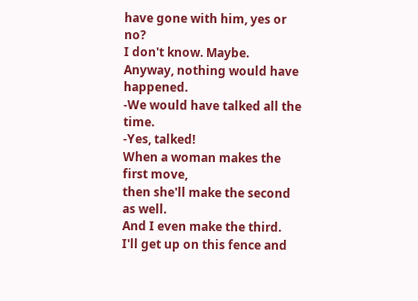have gone with him, yes or no?
I don't know. Maybe.
Anyway, nothing would have happened.
-We would have talked all the time.
-Yes, talked!
When a woman makes the first move,
then she'll make the second as well.
And I even make the third.
I'll get up on this fence and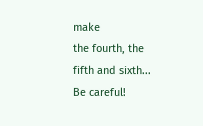make
the fourth, the fifth and sixth...
Be careful!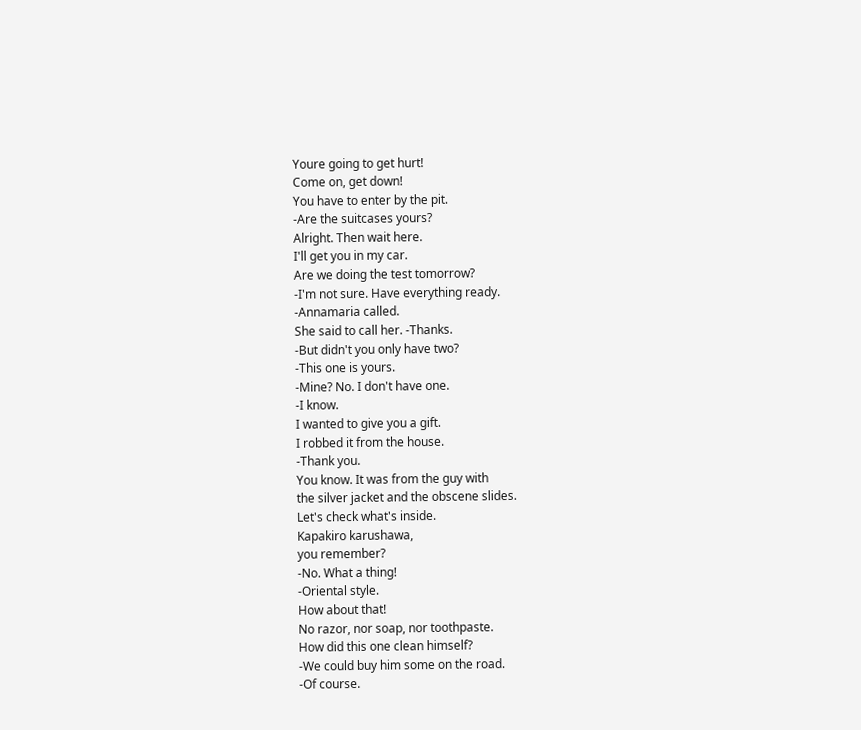Youre going to get hurt!
Come on, get down!
You have to enter by the pit.
-Are the suitcases yours?
Alright. Then wait here.
I'll get you in my car.
Are we doing the test tomorrow?
-I'm not sure. Have everything ready.
-Annamaria called.
She said to call her. -Thanks.
-But didn't you only have two?
-This one is yours.
-Mine? No. I don't have one.
-I know.
I wanted to give you a gift.
I robbed it from the house.
-Thank you.
You know. It was from the guy with
the silver jacket and the obscene slides.
Let's check what's inside.
Kapakiro karushawa,
you remember?
-No. What a thing!
-Oriental style.
How about that!
No razor, nor soap, nor toothpaste.
How did this one clean himself?
-We could buy him some on the road.
-Of course.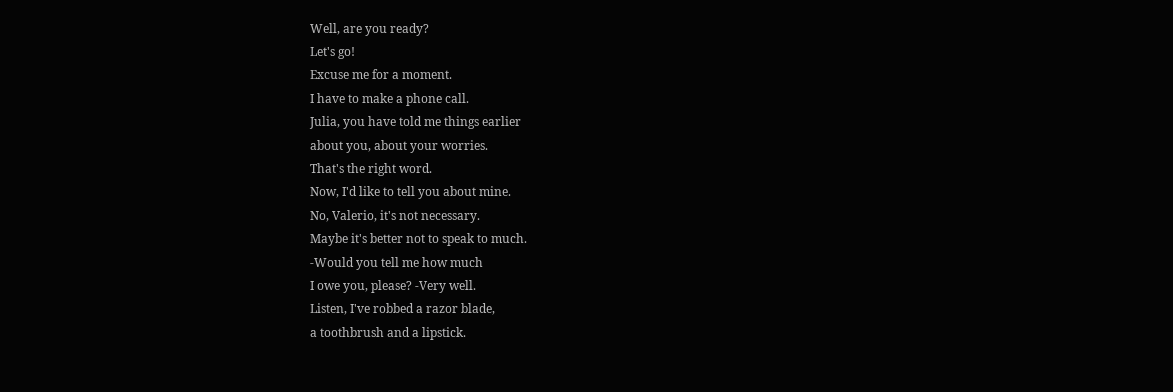Well, are you ready?
Let's go!
Excuse me for a moment.
I have to make a phone call.
Julia, you have told me things earlier
about you, about your worries.
That's the right word.
Now, I'd like to tell you about mine.
No, Valerio, it's not necessary.
Maybe it's better not to speak to much.
-Would you tell me how much
I owe you, please? -Very well.
Listen, I've robbed a razor blade,
a toothbrush and a lipstick.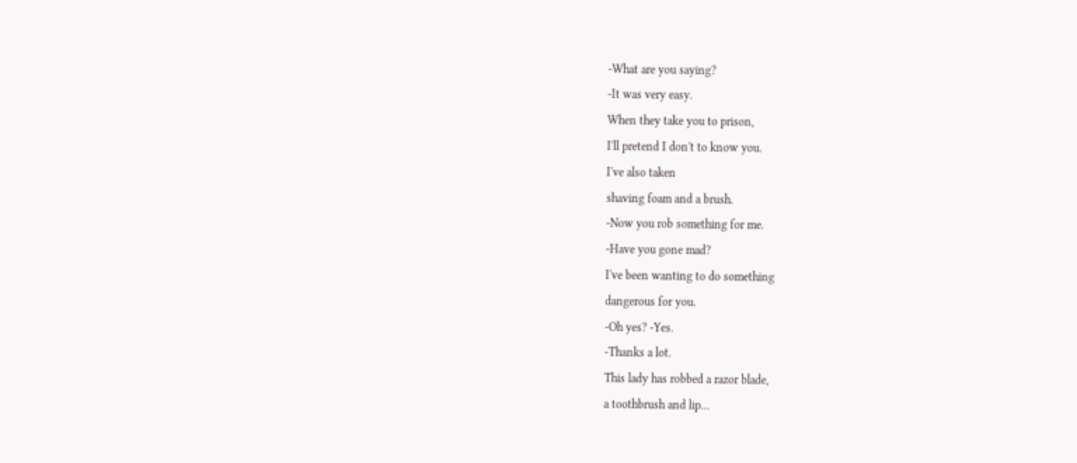-What are you saying?
-It was very easy.
When they take you to prison,
I'll pretend I don't to know you.
I've also taken
shaving foam and a brush.
-Now you rob something for me.
-Have you gone mad?
I've been wanting to do something
dangerous for you.
-Oh yes? -Yes.
-Thanks a lot.
This lady has robbed a razor blade,
a toothbrush and lip...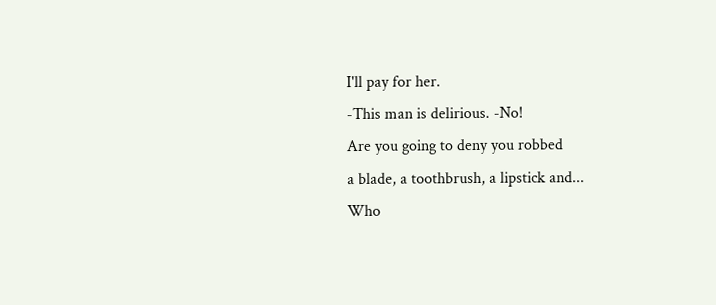I'll pay for her.
-This man is delirious. -No!
Are you going to deny you robbed
a blade, a toothbrush, a lipstick and...
Who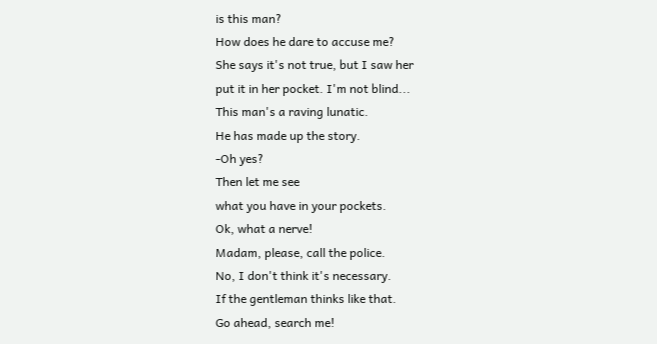is this man?
How does he dare to accuse me?
She says it's not true, but I saw her
put it in her pocket. I'm not blind...
This man's a raving lunatic.
He has made up the story.
-Oh yes?
Then let me see
what you have in your pockets.
Ok, what a nerve!
Madam, please, call the police.
No, I don't think it's necessary.
If the gentleman thinks like that.
Go ahead, search me!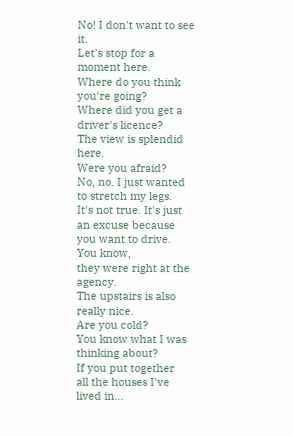No! I don't want to see it.
Let's stop for a moment here.
Where do you think you're going?
Where did you get a driver's licence?
The view is splendid here.
Were you afraid?
No, no. I just wanted
to stretch my legs.
It's not true. It's just
an excuse because you want to drive.
You know,
they were right at the agency.
The upstairs is also really nice.
Are you cold?
You know what I was thinking about?
If you put together
all the houses I've lived in...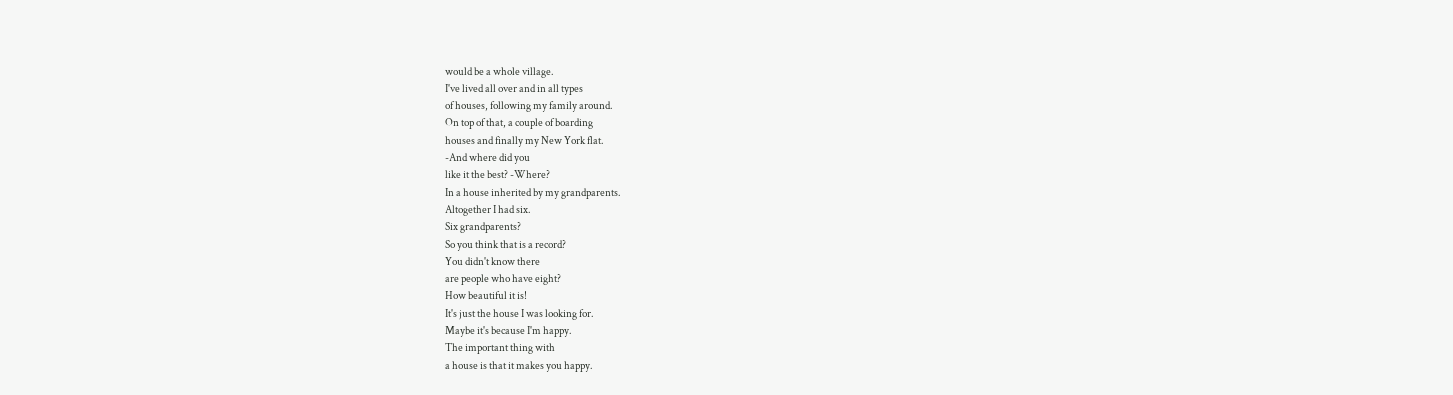would be a whole village.
I've lived all over and in all types
of houses, following my family around.
On top of that, a couple of boarding
houses and finally my New York flat.
-And where did you
like it the best? -Where?
In a house inherited by my grandparents.
Altogether I had six.
Six grandparents?
So you think that is a record?
You didn't know there
are people who have eight?
How beautiful it is!
It's just the house I was looking for.
Maybe it's because I'm happy.
The important thing with
a house is that it makes you happy.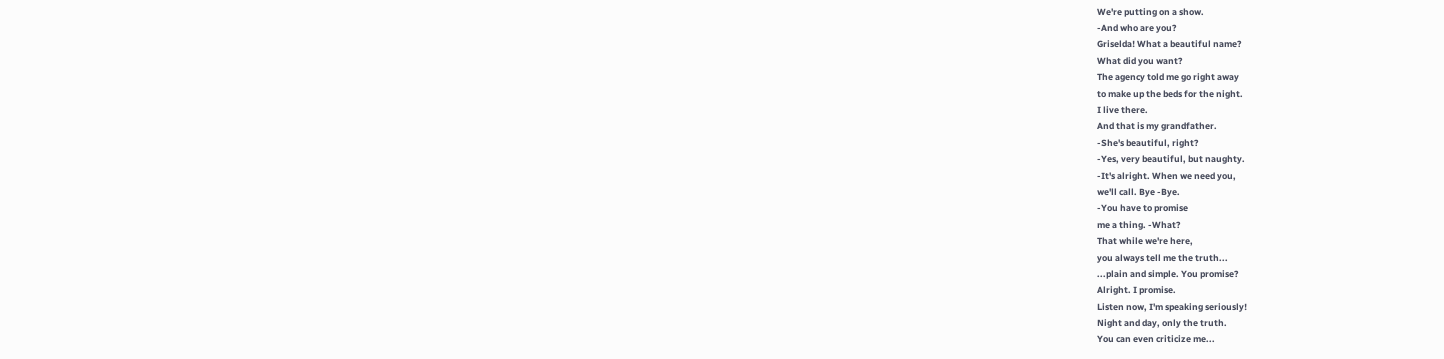We're putting on a show.
-And who are you?
Griselda! What a beautiful name?
What did you want?
The agency told me go right away
to make up the beds for the night.
I live there.
And that is my grandfather.
-She's beautiful, right?
-Yes, very beautiful, but naughty.
-It's alright. When we need you,
we'll call. Bye -Bye.
-You have to promise
me a thing. -What?
That while we're here,
you always tell me the truth...
...plain and simple. You promise?
Alright. I promise.
Listen now, I'm speaking seriously!
Night and day, only the truth.
You can even criticize me...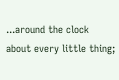...around the clock
about every little thing;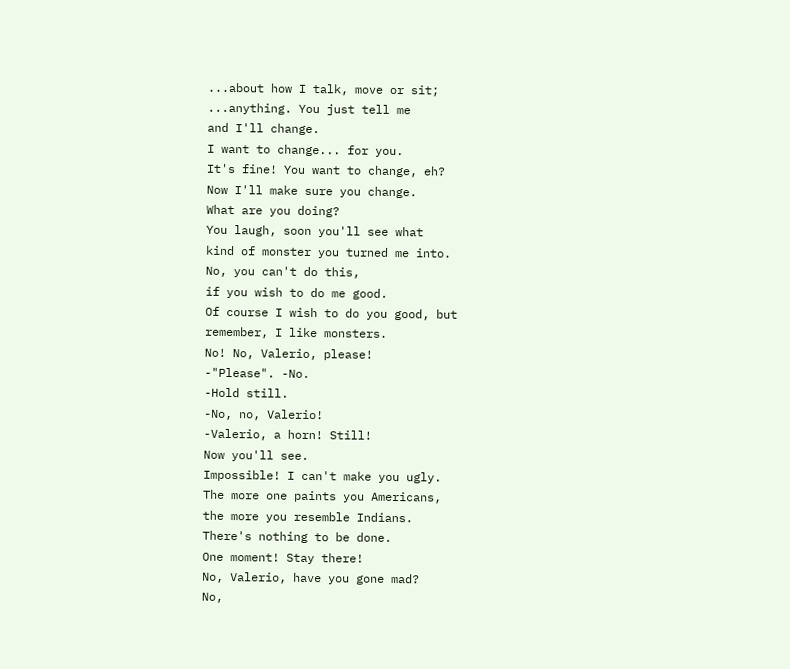...about how I talk, move or sit;
...anything. You just tell me
and I'll change.
I want to change... for you.
It's fine! You want to change, eh?
Now I'll make sure you change.
What are you doing?
You laugh, soon you'll see what
kind of monster you turned me into.
No, you can't do this,
if you wish to do me good.
Of course I wish to do you good, but
remember, I like monsters.
No! No, Valerio, please!
-"Please". -No.
-Hold still.
-No, no, Valerio!
-Valerio, a horn! Still!
Now you'll see.
Impossible! I can't make you ugly.
The more one paints you Americans,
the more you resemble Indians.
There's nothing to be done.
One moment! Stay there!
No, Valerio, have you gone mad?
No,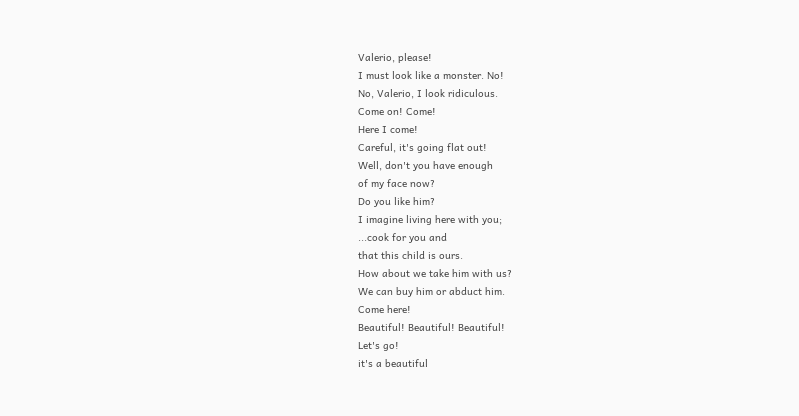Valerio, please!
I must look like a monster. No!
No, Valerio, I look ridiculous.
Come on! Come!
Here I come!
Careful, it's going flat out!
Well, don't you have enough
of my face now?
Do you like him?
I imagine living here with you;
...cook for you and
that this child is ours.
How about we take him with us?
We can buy him or abduct him.
Come here!
Beautiful! Beautiful! Beautiful!
Let's go!
it's a beautiful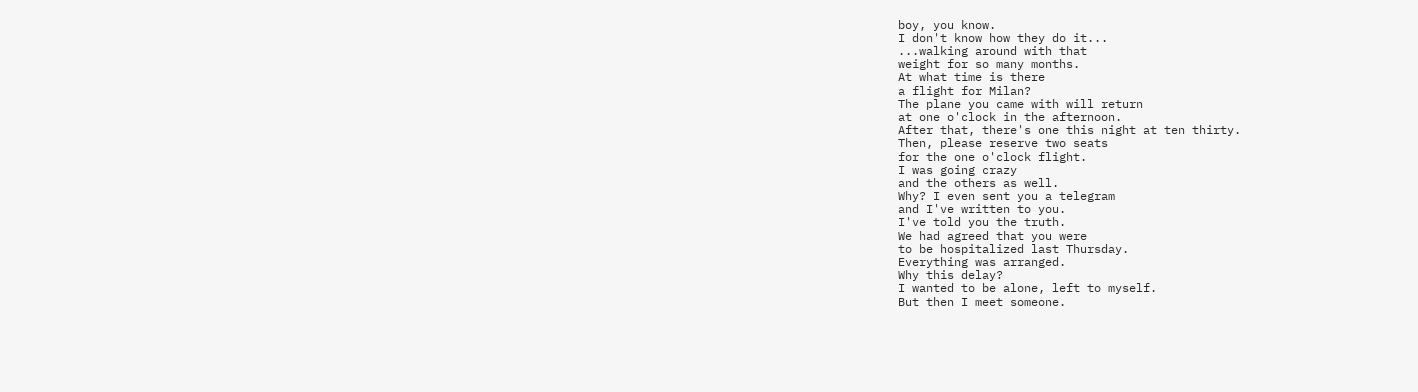boy, you know.
I don't know how they do it...
...walking around with that
weight for so many months.
At what time is there
a flight for Milan?
The plane you came with will return
at one o'clock in the afternoon.
After that, there's one this night at ten thirty.
Then, please reserve two seats
for the one o'clock flight.
I was going crazy
and the others as well.
Why? I even sent you a telegram
and I've written to you.
I've told you the truth.
We had agreed that you were
to be hospitalized last Thursday.
Everything was arranged.
Why this delay?
I wanted to be alone, left to myself.
But then I meet someone.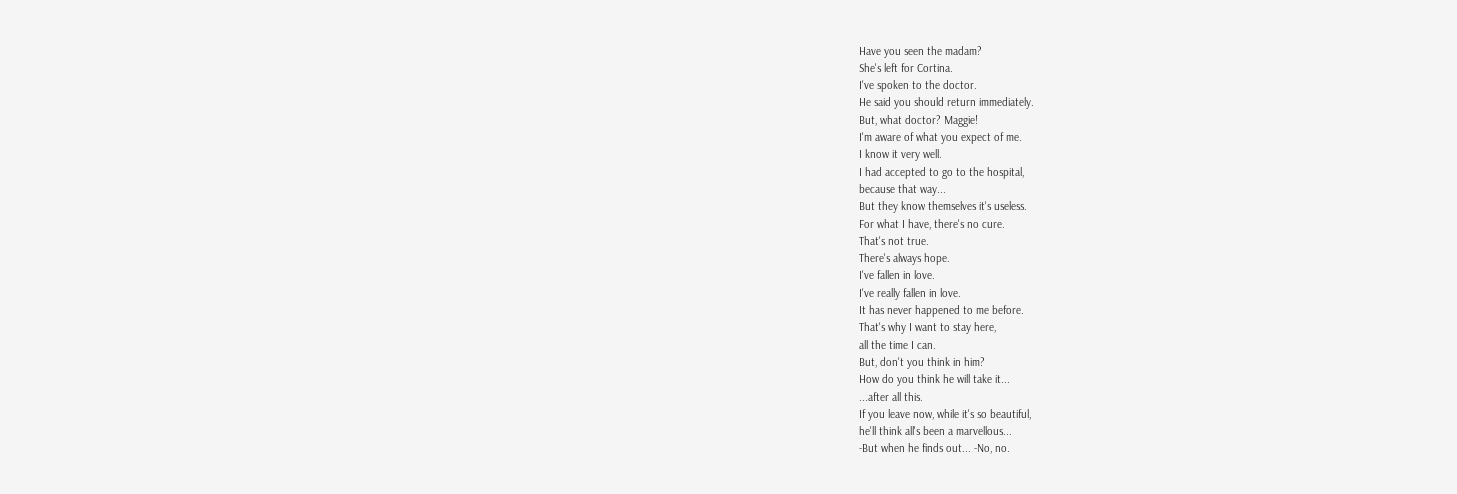Have you seen the madam?
She's left for Cortina.
I've spoken to the doctor.
He said you should return immediately.
But, what doctor? Maggie!
I'm aware of what you expect of me.
I know it very well.
I had accepted to go to the hospital,
because that way...
But they know themselves it's useless.
For what I have, there's no cure.
That's not true.
There's always hope.
I've fallen in love.
I've really fallen in love.
It has never happened to me before.
That's why I want to stay here,
all the time I can.
But, don't you think in him?
How do you think he will take it...
...after all this.
If you leave now, while it's so beautiful,
he'll think all's been a marvellous...
-But when he finds out... -No, no.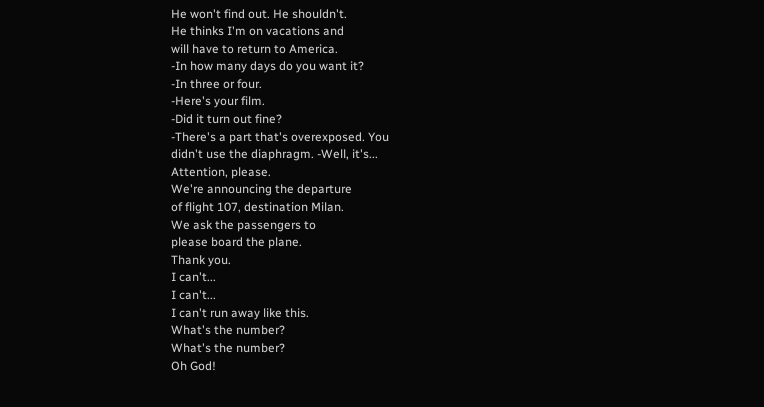He won't find out. He shouldn't.
He thinks I'm on vacations and
will have to return to America.
-In how many days do you want it?
-In three or four.
-Here's your film.
-Did it turn out fine?
-There's a part that's overexposed. You
didn't use the diaphragm. -Well, it's...
Attention, please.
We're announcing the departure
of flight 107, destination Milan.
We ask the passengers to
please board the plane.
Thank you.
I can't...
I can't...
I can't run away like this.
What's the number?
What's the number?
Oh God!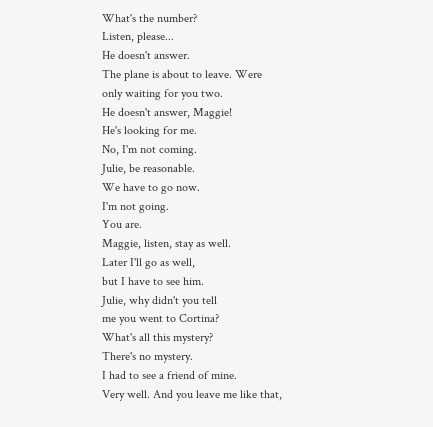What's the number?
Listen, please...
He doesn't answer.
The plane is about to leave. Were
only waiting for you two.
He doesn't answer, Maggie!
He's looking for me.
No, I'm not coming.
Julie, be reasonable.
We have to go now.
I'm not going.
You are.
Maggie, listen, stay as well.
Later I'll go as well,
but I have to see him.
Julie, why didn't you tell
me you went to Cortina?
What's all this mystery?
There's no mystery.
I had to see a friend of mine.
Very well. And you leave me like that,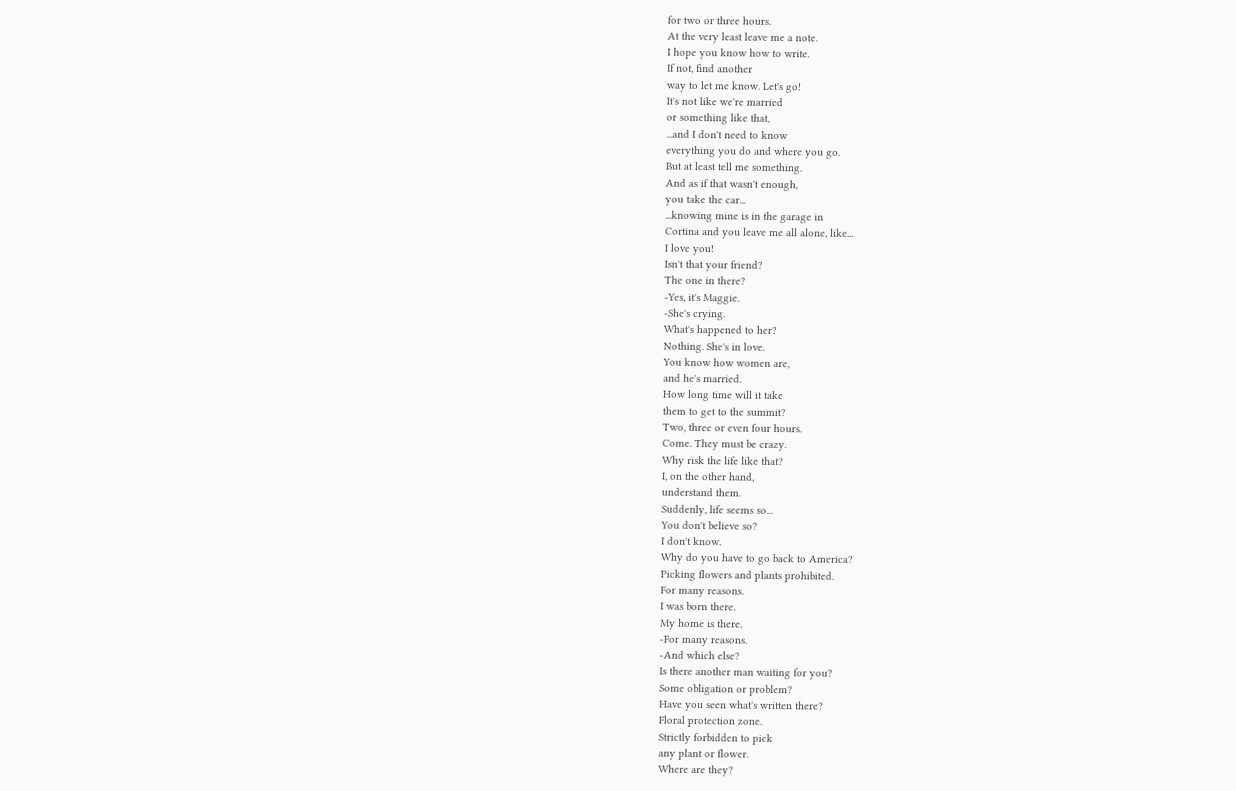for two or three hours.
At the very least leave me a note.
I hope you know how to write.
If not, find another
way to let me know. Let's go!
It's not like we're married
or something like that,
...and I don't need to know
everything you do and where you go.
But at least tell me something.
And as if that wasn't enough,
you take the car...
...knowing mine is in the garage in
Cortina and you leave me all alone, like...
I love you!
Isn't that your friend?
The one in there?
-Yes, it's Maggie.
-She's crying.
What's happened to her?
Nothing. She's in love.
You know how women are,
and he's married.
How long time will it take
them to get to the summit?
Two, three or even four hours.
Come. They must be crazy.
Why risk the life like that?
I, on the other hand,
understand them.
Suddenly, life seems so...
You don't believe so?
I don't know.
Why do you have to go back to America?
Picking flowers and plants prohibited.
For many reasons.
I was born there.
My home is there.
-For many reasons.
-And which else?
Is there another man waiting for you?
Some obligation or problem?
Have you seen what's written there?
Floral protection zone.
Strictly forbidden to pick
any plant or flower.
Where are they?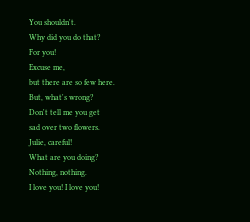You shouldn't.
Why did you do that?
For you!
Excuse me,
but there are so few here.
But, what's wrong?
Don't tell me you get
sad over two flowers.
Julie, careful!
What are you doing?
Nothing, nothing.
I love you! I love you!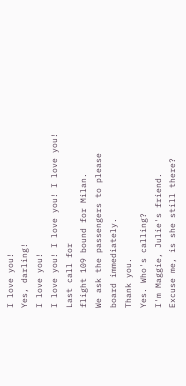I love you!
Yes, darling!
I love you!
I love you! I love you! I love you!
Last call for
flight 109 bound for Milan.
We ask the passengers to please
board immediately.
Thank you.
Yes. Who's calling?
I'm Maggie, Julie's friend.
Excuse me, is she still there?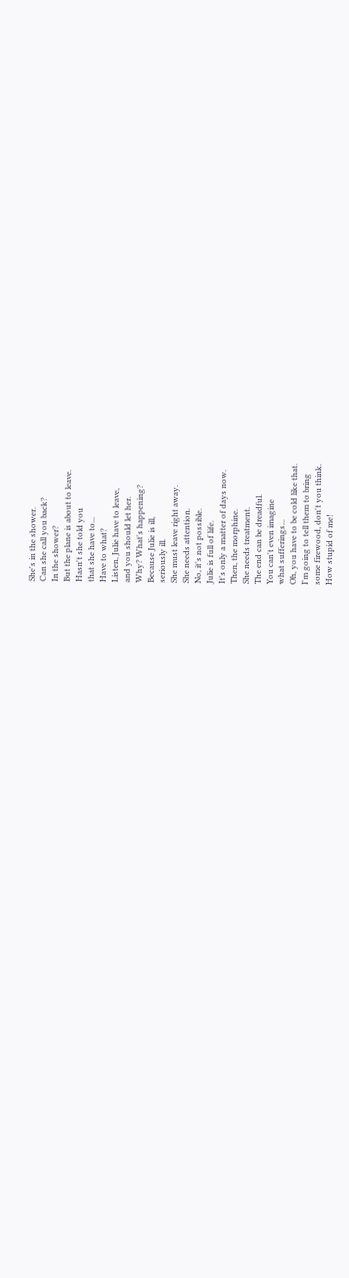She's in the shower.
Can she call you back?
In the shower?
But the plane is about to leave.
Hasn't she told you
that she have to...
Have to what?
Listen, Julie have to leave,
and you should let her.
Why? What's happening?
Because Julie is ill,
seriously ill.
She must leave right away.
She needs attention.
No, it's not possible.
Julie is full of life.
It's only a matter of days now.
Then, the morphine.
She needs treatment.
The end can be dreadful.
You can't even imagine
what sufferings...
Oh, you have to be cold like that.
I'm going to tell them to bring
some firewood, don't you think.
How stupid of me!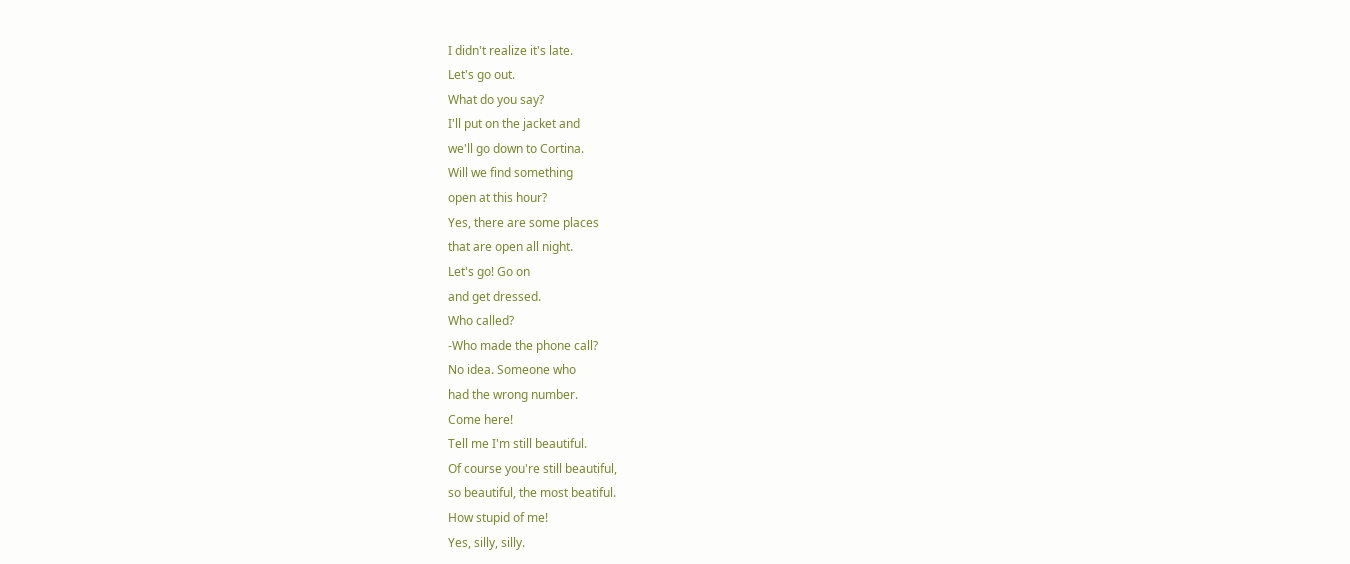I didn't realize it's late.
Let's go out.
What do you say?
I'll put on the jacket and
we'll go down to Cortina.
Will we find something
open at this hour?
Yes, there are some places
that are open all night.
Let's go! Go on
and get dressed.
Who called?
-Who made the phone call?
No idea. Someone who
had the wrong number.
Come here!
Tell me I'm still beautiful.
Of course you're still beautiful,
so beautiful, the most beatiful.
How stupid of me!
Yes, silly, silly.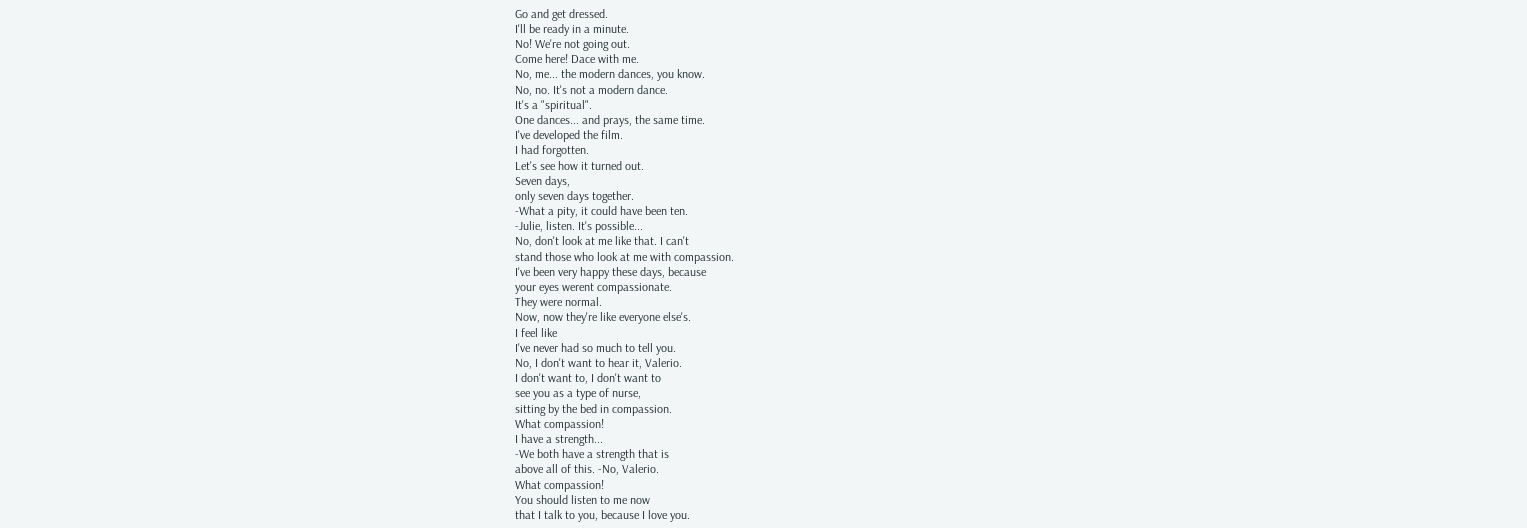Go and get dressed.
I'll be ready in a minute.
No! We're not going out.
Come here! Dace with me.
No, me... the modern dances, you know.
No, no. It's not a modern dance.
It's a "spiritual".
One dances... and prays, the same time.
I've developed the film.
I had forgotten.
Let's see how it turned out.
Seven days,
only seven days together.
-What a pity, it could have been ten.
-Julie, listen. It's possible...
No, don't look at me like that. I can't
stand those who look at me with compassion.
I've been very happy these days, because
your eyes werent compassionate.
They were normal.
Now, now they're like everyone else's.
I feel like
I've never had so much to tell you.
No, I don't want to hear it, Valerio.
I don't want to, I don't want to
see you as a type of nurse,
sitting by the bed in compassion.
What compassion!
I have a strength...
-We both have a strength that is
above all of this. -No, Valerio.
What compassion!
You should listen to me now
that I talk to you, because I love you.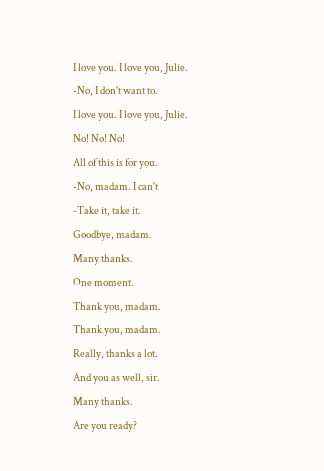I love you. I love you, Julie.
-No, I don't want to.
I love you. I love you, Julie.
No! No! No!
All of this is for you.
-No, madam. I can't
-Take it, take it.
Goodbye, madam.
Many thanks.
One moment.
Thank you, madam.
Thank you, madam.
Really, thanks a lot.
And you as well, sir.
Many thanks.
Are you ready?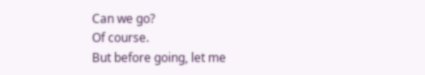Can we go?
Of course.
But before going, let me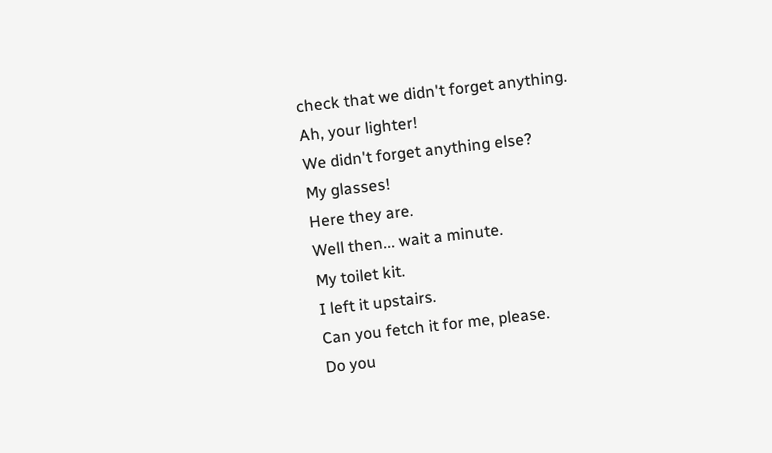check that we didn't forget anything.
Ah, your lighter!
We didn't forget anything else?
My glasses!
Here they are.
Well then... wait a minute.
My toilet kit.
I left it upstairs.
Can you fetch it for me, please.
Do you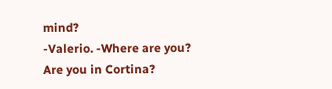mind?
-Valerio. -Where are you?
Are you in Cortina?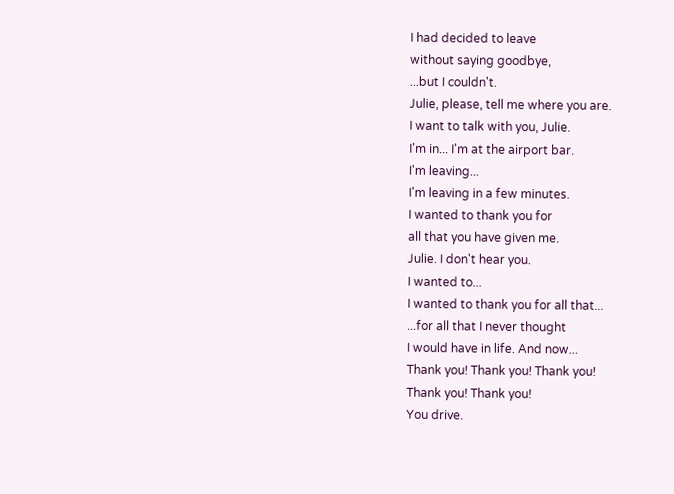I had decided to leave
without saying goodbye,
...but I couldn't.
Julie, please, tell me where you are.
I want to talk with you, Julie.
I'm in... I'm at the airport bar.
I'm leaving...
I'm leaving in a few minutes.
I wanted to thank you for
all that you have given me.
Julie. I don't hear you.
I wanted to...
I wanted to thank you for all that...
...for all that I never thought
I would have in life. And now...
Thank you! Thank you! Thank you!
Thank you! Thank you!
You drive.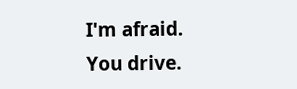I'm afraid.
You drive.